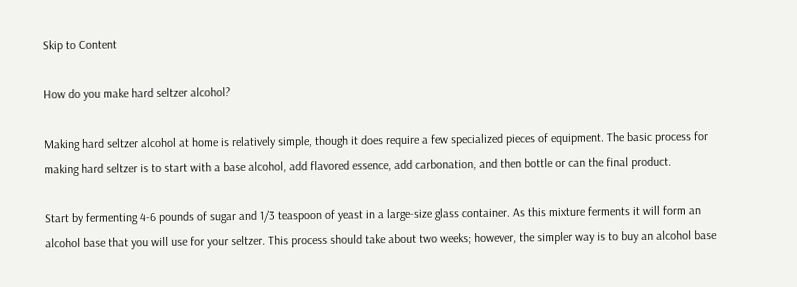Skip to Content

How do you make hard seltzer alcohol?

Making hard seltzer alcohol at home is relatively simple, though it does require a few specialized pieces of equipment. The basic process for making hard seltzer is to start with a base alcohol, add flavored essence, add carbonation, and then bottle or can the final product.

Start by fermenting 4-6 pounds of sugar and 1/3 teaspoon of yeast in a large-size glass container. As this mixture ferments it will form an alcohol base that you will use for your seltzer. This process should take about two weeks; however, the simpler way is to buy an alcohol base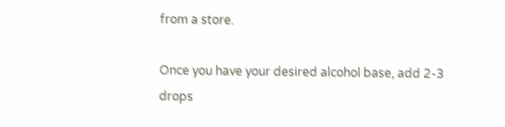from a store.

Once you have your desired alcohol base, add 2-3 drops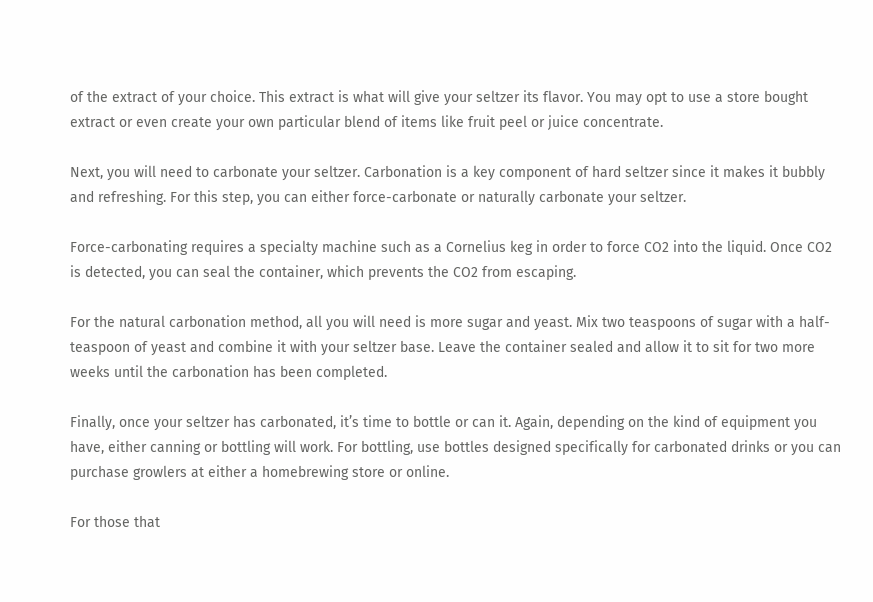of the extract of your choice. This extract is what will give your seltzer its flavor. You may opt to use a store bought extract or even create your own particular blend of items like fruit peel or juice concentrate.

Next, you will need to carbonate your seltzer. Carbonation is a key component of hard seltzer since it makes it bubbly and refreshing. For this step, you can either force-carbonate or naturally carbonate your seltzer.

Force-carbonating requires a specialty machine such as a Cornelius keg in order to force CO2 into the liquid. Once CO2 is detected, you can seal the container, which prevents the CO2 from escaping.

For the natural carbonation method, all you will need is more sugar and yeast. Mix two teaspoons of sugar with a half-teaspoon of yeast and combine it with your seltzer base. Leave the container sealed and allow it to sit for two more weeks until the carbonation has been completed.

Finally, once your seltzer has carbonated, it’s time to bottle or can it. Again, depending on the kind of equipment you have, either canning or bottling will work. For bottling, use bottles designed specifically for carbonated drinks or you can purchase growlers at either a homebrewing store or online.

For those that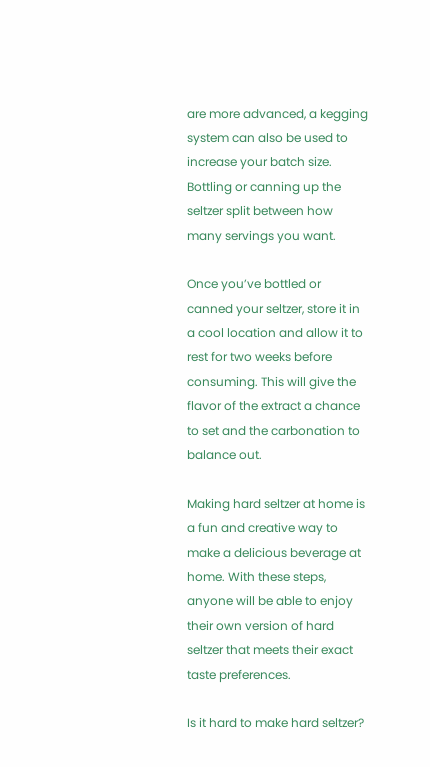are more advanced, a kegging system can also be used to increase your batch size. Bottling or canning up the seltzer split between how many servings you want.

Once you’ve bottled or canned your seltzer, store it in a cool location and allow it to rest for two weeks before consuming. This will give the flavor of the extract a chance to set and the carbonation to balance out.

Making hard seltzer at home is a fun and creative way to make a delicious beverage at home. With these steps, anyone will be able to enjoy their own version of hard seltzer that meets their exact taste preferences.

Is it hard to make hard seltzer?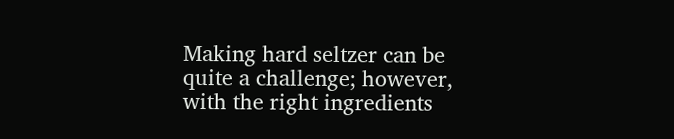Making hard seltzer can be quite a challenge; however, with the right ingredients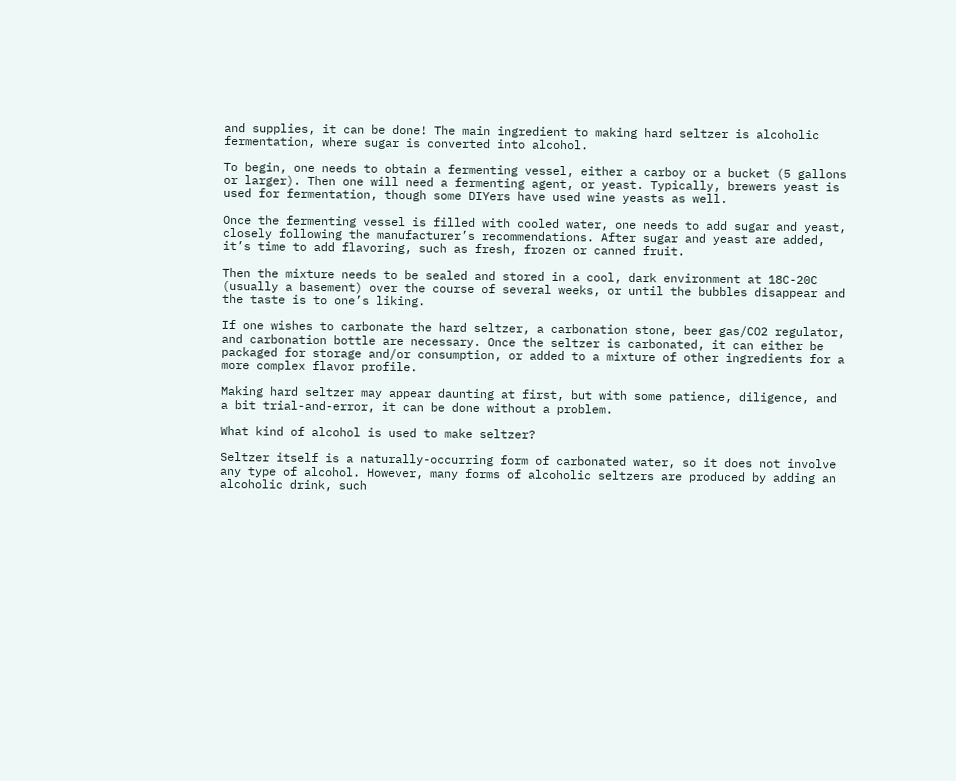and supplies, it can be done! The main ingredient to making hard seltzer is alcoholic fermentation, where sugar is converted into alcohol.

To begin, one needs to obtain a fermenting vessel, either a carboy or a bucket (5 gallons or larger). Then one will need a fermenting agent, or yeast. Typically, brewers yeast is used for fermentation, though some DIYers have used wine yeasts as well.

Once the fermenting vessel is filled with cooled water, one needs to add sugar and yeast, closely following the manufacturer’s recommendations. After sugar and yeast are added, it’s time to add flavoring, such as fresh, frozen or canned fruit.

Then the mixture needs to be sealed and stored in a cool, dark environment at 18C-20C (usually a basement) over the course of several weeks, or until the bubbles disappear and the taste is to one’s liking.

If one wishes to carbonate the hard seltzer, a carbonation stone, beer gas/CO2 regulator, and carbonation bottle are necessary. Once the seltzer is carbonated, it can either be packaged for storage and/or consumption, or added to a mixture of other ingredients for a more complex flavor profile.

Making hard seltzer may appear daunting at first, but with some patience, diligence, and a bit trial-and-error, it can be done without a problem.

What kind of alcohol is used to make seltzer?

Seltzer itself is a naturally-occurring form of carbonated water, so it does not involve any type of alcohol. However, many forms of alcoholic seltzers are produced by adding an alcoholic drink, such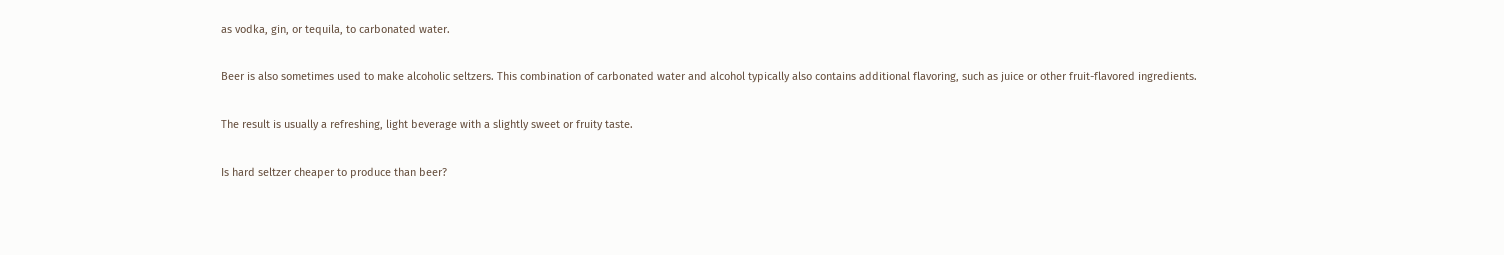as vodka, gin, or tequila, to carbonated water.

Beer is also sometimes used to make alcoholic seltzers. This combination of carbonated water and alcohol typically also contains additional flavoring, such as juice or other fruit-flavored ingredients.

The result is usually a refreshing, light beverage with a slightly sweet or fruity taste.

Is hard seltzer cheaper to produce than beer?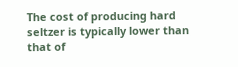The cost of producing hard seltzer is typically lower than that of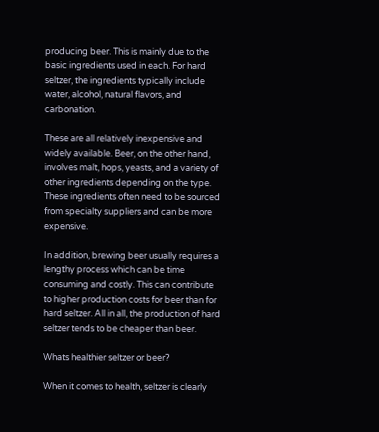producing beer. This is mainly due to the basic ingredients used in each. For hard seltzer, the ingredients typically include water, alcohol, natural flavors, and carbonation.

These are all relatively inexpensive and widely available. Beer, on the other hand, involves malt, hops, yeasts, and a variety of other ingredients depending on the type. These ingredients often need to be sourced from specialty suppliers and can be more expensive.

In addition, brewing beer usually requires a lengthy process which can be time consuming and costly. This can contribute to higher production costs for beer than for hard seltzer. All in all, the production of hard seltzer tends to be cheaper than beer.

Whats healthier seltzer or beer?

When it comes to health, seltzer is clearly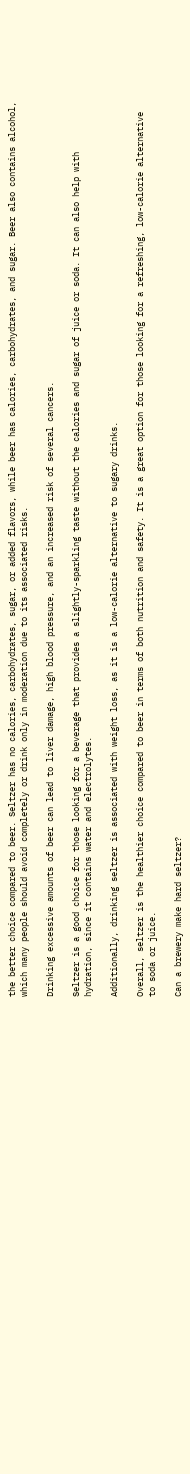the better choice compared to beer. Seltzer has no calories, carbohydrates, sugar, or added flavors, while beer has calories, carbohydrates, and sugar. Beer also contains alcohol, which many people should avoid completely or drink only in moderation due to its associated risks.

Drinking excessive amounts of beer can lead to liver damage, high blood pressure, and an increased risk of several cancers.

Seltzer is a good choice for those looking for a beverage that provides a slightly-sparkling taste without the calories and sugar of juice or soda. It can also help with hydration, since it contains water and electrolytes.

Additionally, drinking seltzer is associated with weight loss, as it is a low-calorie alternative to sugary drinks.

Overall, seltzer is the healthier choice compared to beer in terms of both nutrition and safety. It is a great option for those looking for a refreshing, low-calorie alternative to soda or juice.

Can a brewery make hard seltzer?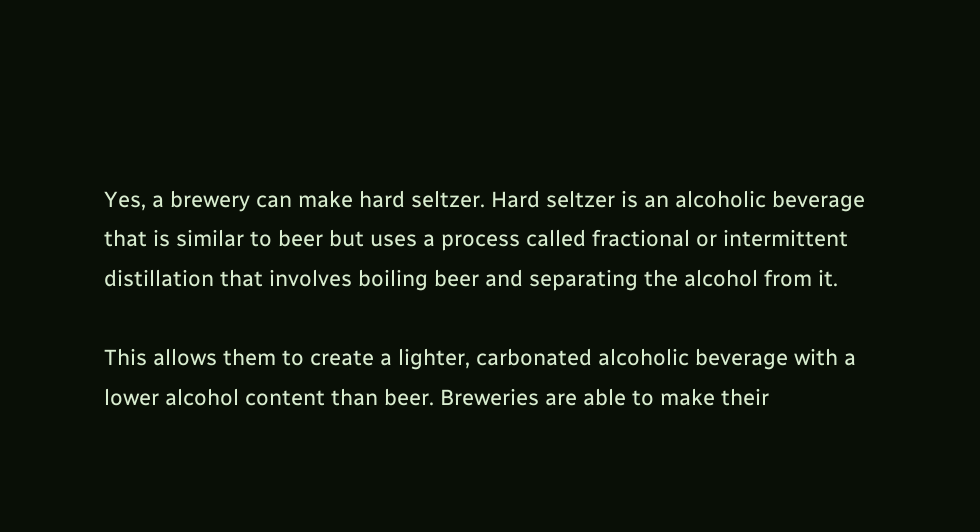Yes, a brewery can make hard seltzer. Hard seltzer is an alcoholic beverage that is similar to beer but uses a process called fractional or intermittent distillation that involves boiling beer and separating the alcohol from it.

This allows them to create a lighter, carbonated alcoholic beverage with a lower alcohol content than beer. Breweries are able to make their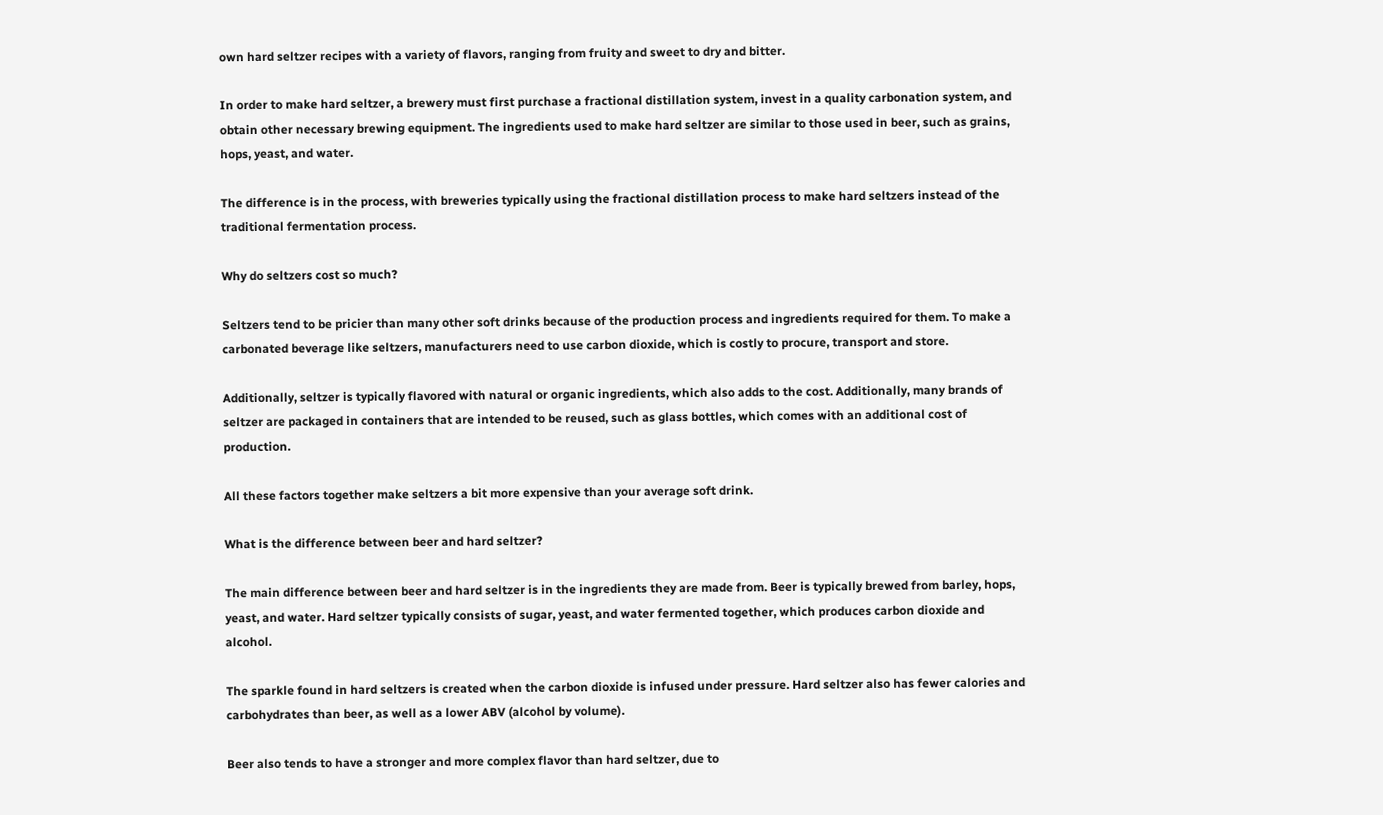own hard seltzer recipes with a variety of flavors, ranging from fruity and sweet to dry and bitter.

In order to make hard seltzer, a brewery must first purchase a fractional distillation system, invest in a quality carbonation system, and obtain other necessary brewing equipment. The ingredients used to make hard seltzer are similar to those used in beer, such as grains, hops, yeast, and water.

The difference is in the process, with breweries typically using the fractional distillation process to make hard seltzers instead of the traditional fermentation process.

Why do seltzers cost so much?

Seltzers tend to be pricier than many other soft drinks because of the production process and ingredients required for them. To make a carbonated beverage like seltzers, manufacturers need to use carbon dioxide, which is costly to procure, transport and store.

Additionally, seltzer is typically flavored with natural or organic ingredients, which also adds to the cost. Additionally, many brands of seltzer are packaged in containers that are intended to be reused, such as glass bottles, which comes with an additional cost of production.

All these factors together make seltzers a bit more expensive than your average soft drink.

What is the difference between beer and hard seltzer?

The main difference between beer and hard seltzer is in the ingredients they are made from. Beer is typically brewed from barley, hops, yeast, and water. Hard seltzer typically consists of sugar, yeast, and water fermented together, which produces carbon dioxide and alcohol.

The sparkle found in hard seltzers is created when the carbon dioxide is infused under pressure. Hard seltzer also has fewer calories and carbohydrates than beer, as well as a lower ABV (alcohol by volume).

Beer also tends to have a stronger and more complex flavor than hard seltzer, due to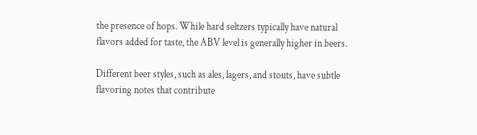the presence of hops. While hard seltzers typically have natural flavors added for taste, the ABV level is generally higher in beers.

Different beer styles, such as ales, lagers, and stouts, have subtle flavoring notes that contribute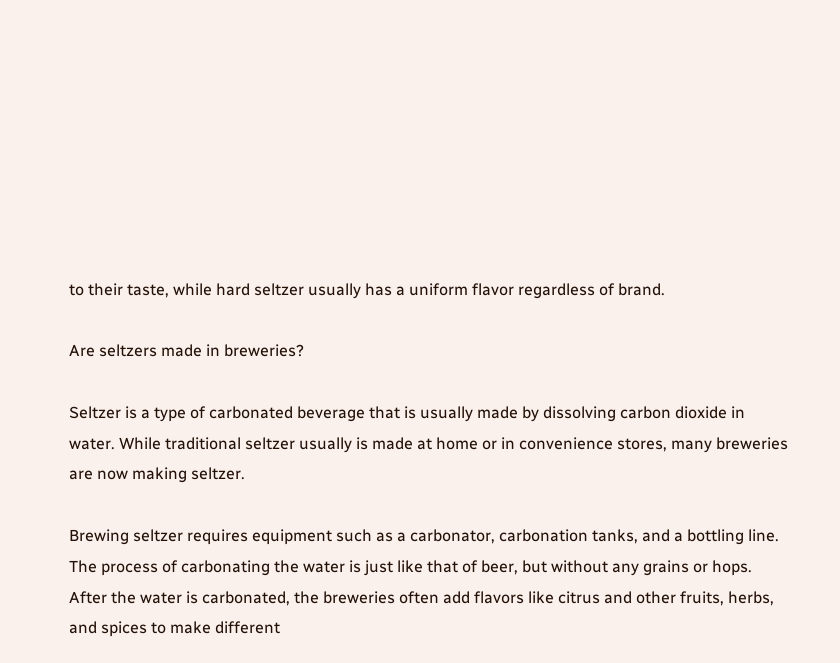to their taste, while hard seltzer usually has a uniform flavor regardless of brand.

Are seltzers made in breweries?

Seltzer is a type of carbonated beverage that is usually made by dissolving carbon dioxide in water. While traditional seltzer usually is made at home or in convenience stores, many breweries are now making seltzer.

Brewing seltzer requires equipment such as a carbonator, carbonation tanks, and a bottling line. The process of carbonating the water is just like that of beer, but without any grains or hops. After the water is carbonated, the breweries often add flavors like citrus and other fruits, herbs, and spices to make different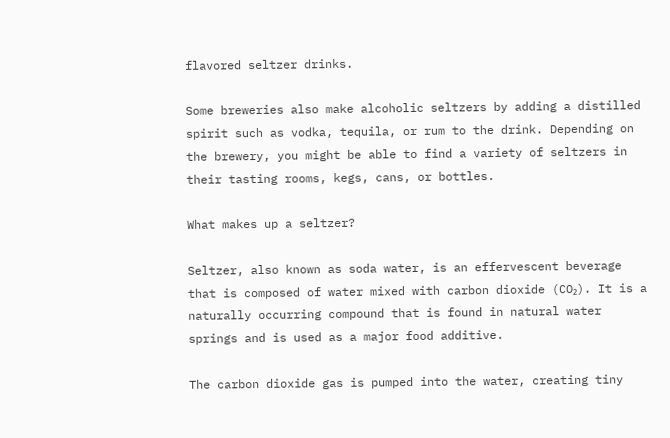flavored seltzer drinks.

Some breweries also make alcoholic seltzers by adding a distilled spirit such as vodka, tequila, or rum to the drink. Depending on the brewery, you might be able to find a variety of seltzers in their tasting rooms, kegs, cans, or bottles.

What makes up a seltzer?

Seltzer, also known as soda water, is an effervescent beverage that is composed of water mixed with carbon dioxide (CO₂). It is a naturally occurring compound that is found in natural water springs and is used as a major food additive.

The carbon dioxide gas is pumped into the water, creating tiny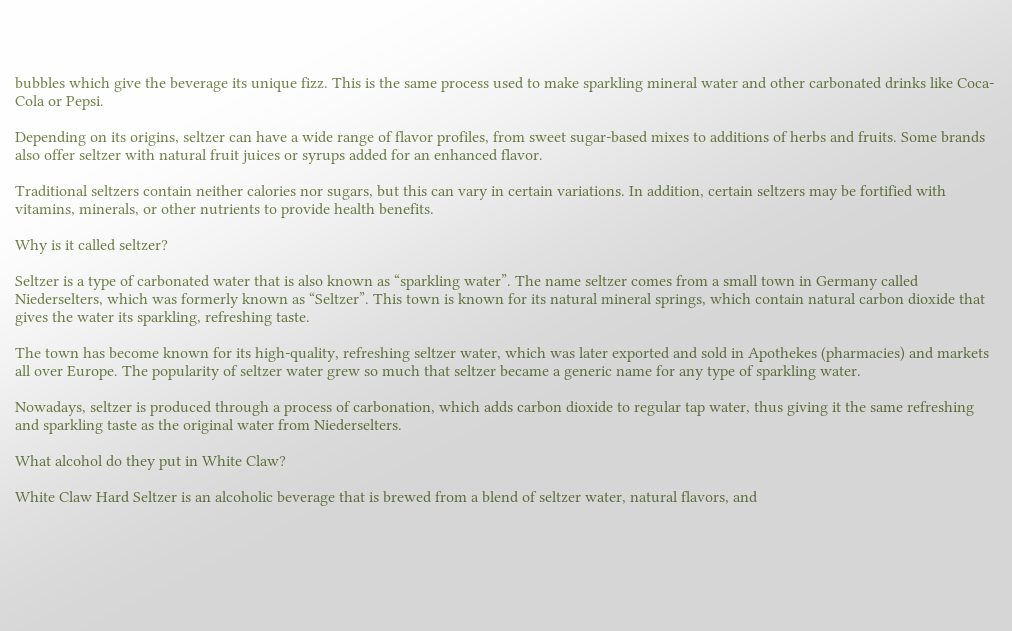bubbles which give the beverage its unique fizz. This is the same process used to make sparkling mineral water and other carbonated drinks like Coca-Cola or Pepsi.

Depending on its origins, seltzer can have a wide range of flavor profiles, from sweet sugar-based mixes to additions of herbs and fruits. Some brands also offer seltzer with natural fruit juices or syrups added for an enhanced flavor.

Traditional seltzers contain neither calories nor sugars, but this can vary in certain variations. In addition, certain seltzers may be fortified with vitamins, minerals, or other nutrients to provide health benefits.

Why is it called seltzer?

Seltzer is a type of carbonated water that is also known as “sparkling water”. The name seltzer comes from a small town in Germany called Niederselters, which was formerly known as “Seltzer”. This town is known for its natural mineral springs, which contain natural carbon dioxide that gives the water its sparkling, refreshing taste.

The town has become known for its high-quality, refreshing seltzer water, which was later exported and sold in Apothekes (pharmacies) and markets all over Europe. The popularity of seltzer water grew so much that seltzer became a generic name for any type of sparkling water.

Nowadays, seltzer is produced through a process of carbonation, which adds carbon dioxide to regular tap water, thus giving it the same refreshing and sparkling taste as the original water from Niederselters.

What alcohol do they put in White Claw?

White Claw Hard Seltzer is an alcoholic beverage that is brewed from a blend of seltzer water, natural flavors, and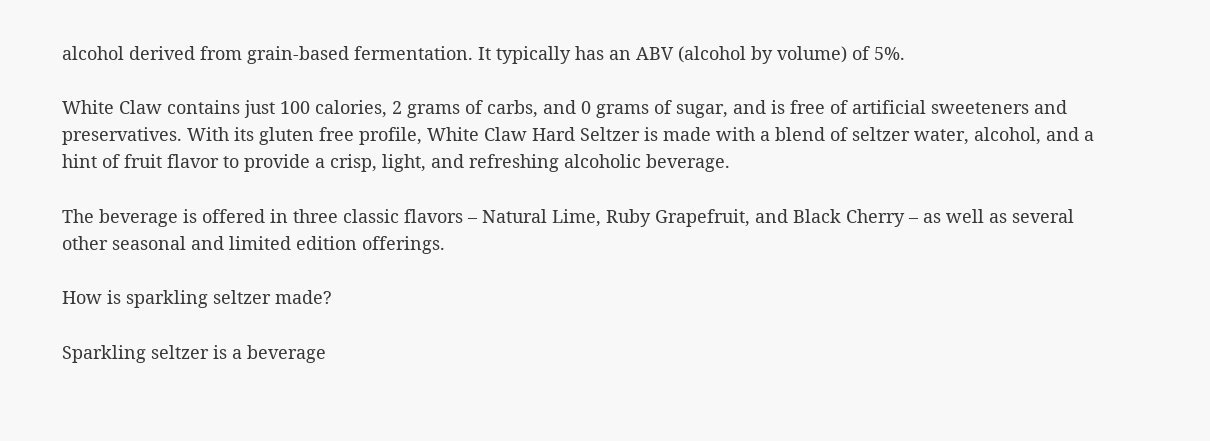alcohol derived from grain-based fermentation. It typically has an ABV (alcohol by volume) of 5%.

White Claw contains just 100 calories, 2 grams of carbs, and 0 grams of sugar, and is free of artificial sweeteners and preservatives. With its gluten free profile, White Claw Hard Seltzer is made with a blend of seltzer water, alcohol, and a hint of fruit flavor to provide a crisp, light, and refreshing alcoholic beverage.

The beverage is offered in three classic flavors – Natural Lime, Ruby Grapefruit, and Black Cherry – as well as several other seasonal and limited edition offerings.

How is sparkling seltzer made?

Sparkling seltzer is a beverage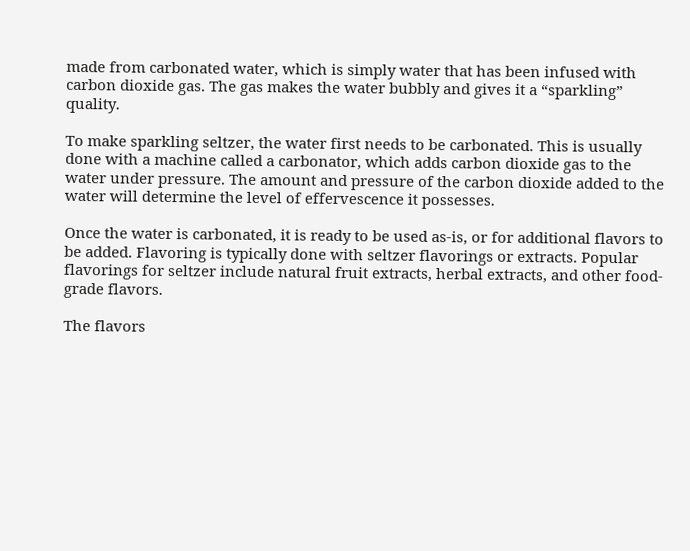made from carbonated water, which is simply water that has been infused with carbon dioxide gas. The gas makes the water bubbly and gives it a “sparkling” quality.

To make sparkling seltzer, the water first needs to be carbonated. This is usually done with a machine called a carbonator, which adds carbon dioxide gas to the water under pressure. The amount and pressure of the carbon dioxide added to the water will determine the level of effervescence it possesses.

Once the water is carbonated, it is ready to be used as-is, or for additional flavors to be added. Flavoring is typically done with seltzer flavorings or extracts. Popular flavorings for seltzer include natural fruit extracts, herbal extracts, and other food-grade flavors.

The flavors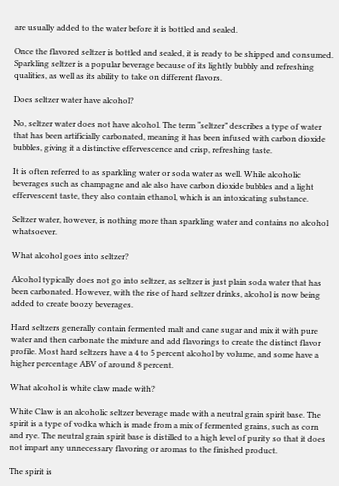are usually added to the water before it is bottled and sealed.

Once the flavored seltzer is bottled and sealed, it is ready to be shipped and consumed. Sparkling seltzer is a popular beverage because of its lightly bubbly and refreshing qualities, as well as its ability to take on different flavors.

Does seltzer water have alcohol?

No, seltzer water does not have alcohol. The term “seltzer” describes a type of water that has been artificially carbonated, meaning it has been infused with carbon dioxide bubbles, giving it a distinctive effervescence and crisp, refreshing taste.

It is often referred to as sparkling water or soda water as well. While alcoholic beverages such as champagne and ale also have carbon dioxide bubbles and a light effervescent taste, they also contain ethanol, which is an intoxicating substance.

Seltzer water, however, is nothing more than sparkling water and contains no alcohol whatsoever.

What alcohol goes into seltzer?

Alcohol typically does not go into seltzer, as seltzer is just plain soda water that has been carbonated. However, with the rise of hard seltzer drinks, alcohol is now being added to create boozy beverages.

Hard seltzers generally contain fermented malt and cane sugar and mix it with pure water and then carbonate the mixture and add flavorings to create the distinct flavor profile. Most hard seltzers have a 4 to 5 percent alcohol by volume, and some have a higher percentage ABV of around 8 percent.

What alcohol is white claw made with?

White Claw is an alcoholic seltzer beverage made with a neutral grain spirit base. The spirit is a type of vodka which is made from a mix of fermented grains, such as corn and rye. The neutral grain spirit base is distilled to a high level of purity so that it does not impart any unnecessary flavoring or aromas to the finished product.

The spirit is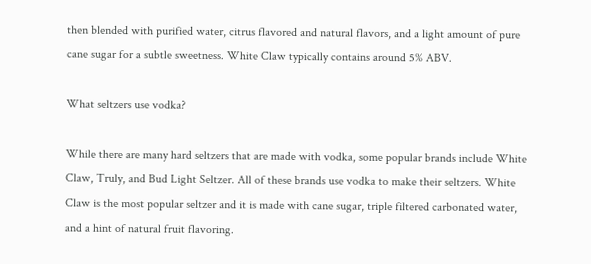then blended with purified water, citrus flavored and natural flavors, and a light amount of pure cane sugar for a subtle sweetness. White Claw typically contains around 5% ABV.

What seltzers use vodka?

While there are many hard seltzers that are made with vodka, some popular brands include White Claw, Truly, and Bud Light Seltzer. All of these brands use vodka to make their seltzers. White Claw is the most popular seltzer and it is made with cane sugar, triple filtered carbonated water, and a hint of natural fruit flavoring.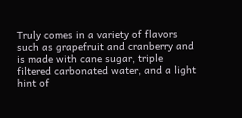Truly comes in a variety of flavors such as grapefruit and cranberry and is made with cane sugar, triple filtered carbonated water, and a light hint of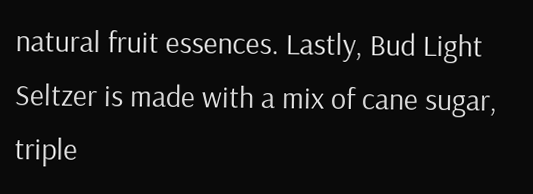natural fruit essences. Lastly, Bud Light Seltzer is made with a mix of cane sugar, triple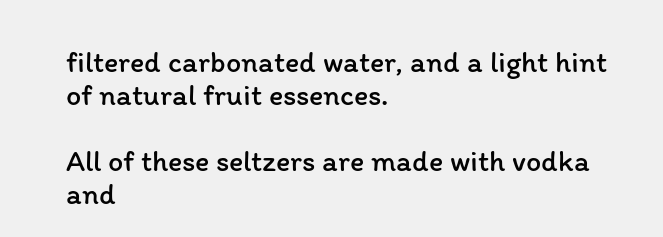filtered carbonated water, and a light hint of natural fruit essences.

All of these seltzers are made with vodka and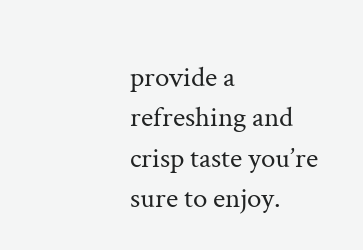provide a refreshing and crisp taste you’re sure to enjoy.